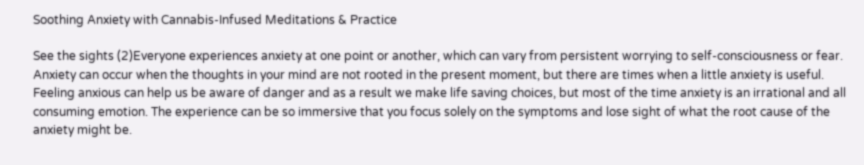Soothing Anxiety with Cannabis-Infused Meditations & Practice

See the sights (2)Everyone experiences anxiety at one point or another, which can vary from persistent worrying to self-consciousness or fear. Anxiety can occur when the thoughts in your mind are not rooted in the present moment, but there are times when a little anxiety is useful. Feeling anxious can help us be aware of danger and as a result we make life saving choices, but most of the time anxiety is an irrational and all consuming emotion. The experience can be so immersive that you focus solely on the symptoms and lose sight of what the root cause of the anxiety might be.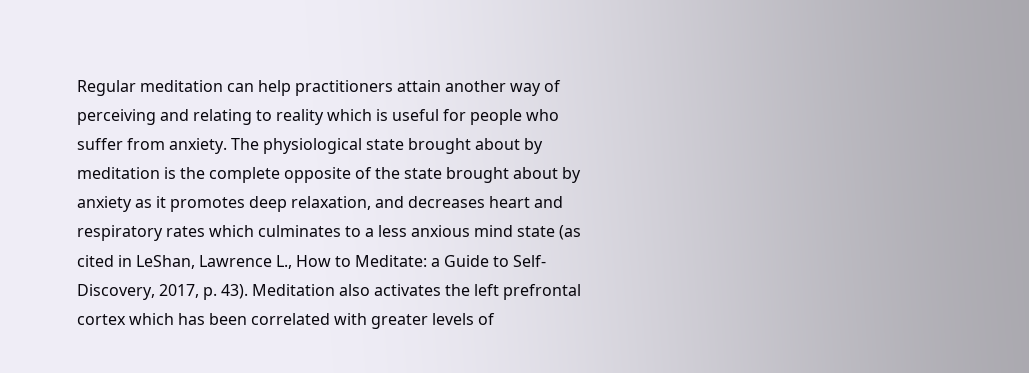Regular meditation can help practitioners attain another way of perceiving and relating to reality which is useful for people who suffer from anxiety. The physiological state brought about by meditation is the complete opposite of the state brought about by anxiety as it promotes deep relaxation, and decreases heart and respiratory rates which culminates to a less anxious mind state (as cited in LeShan, Lawrence L., How to Meditate: a Guide to Self-Discovery, 2017, p. 43). Meditation also activates the left prefrontal cortex which has been correlated with greater levels of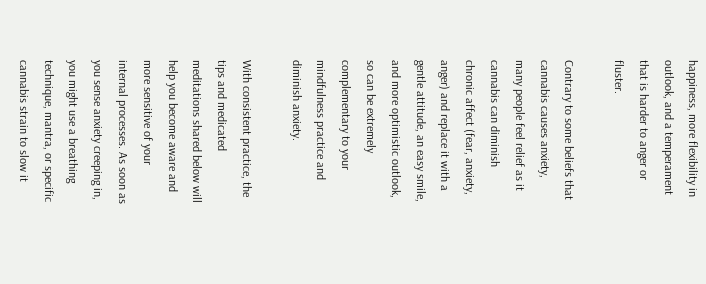happiness, more flexibility in outlook, and a temperament that is harder to anger or fluster.

Contrary to some beliefs that cannabis causes anxiety, many people feel relief as it cannabis can diminish chronic affect (fear, anxiety, anger) and replace it with a gentle attitude, an easy smile, and more optimistic outlook, so can be extremely complementary to your mindfulness practice and diminish anxiety.

With consistent practice, the tips and medicated meditations shared below will help you become aware and more sensitive of your internal processes. As soon as you sense anxiety creeping in, you might use a breathing technique, mantra, or specific cannabis strain to slow it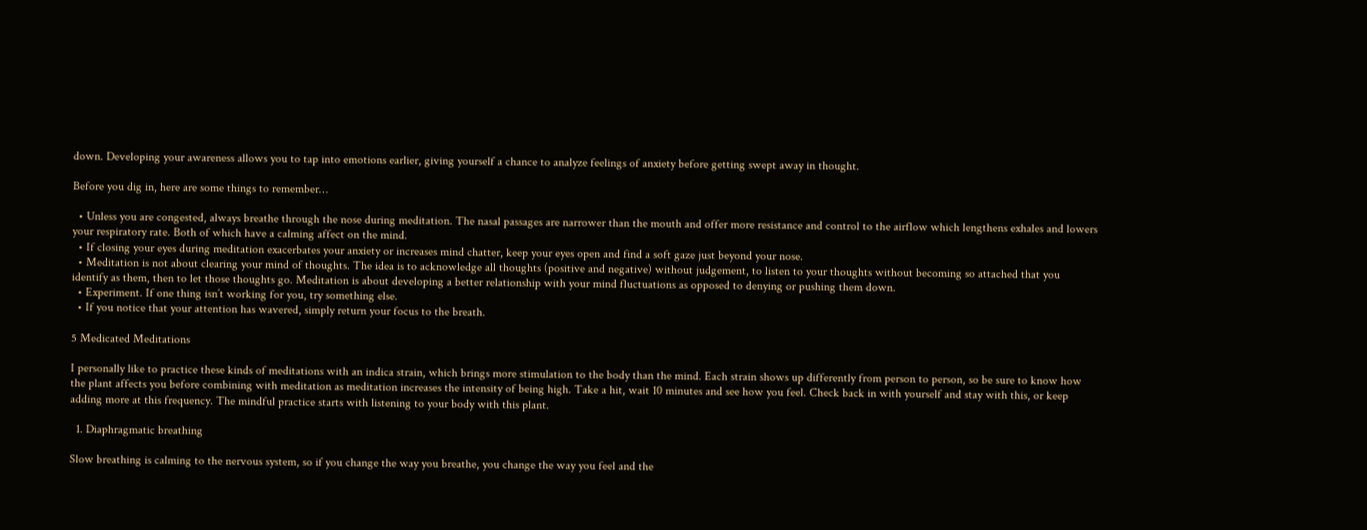down. Developing your awareness allows you to tap into emotions earlier, giving yourself a chance to analyze feelings of anxiety before getting swept away in thought.

Before you dig in, here are some things to remember…

  • Unless you are congested, always breathe through the nose during meditation. The nasal passages are narrower than the mouth and offer more resistance and control to the airflow which lengthens exhales and lowers your respiratory rate. Both of which have a calming affect on the mind.
  • If closing your eyes during meditation exacerbates your anxiety or increases mind chatter, keep your eyes open and find a soft gaze just beyond your nose.
  • Meditation is not about clearing your mind of thoughts. The idea is to acknowledge all thoughts (positive and negative) without judgement, to listen to your thoughts without becoming so attached that you identify as them, then to let those thoughts go. Meditation is about developing a better relationship with your mind fluctuations as opposed to denying or pushing them down.
  • Experiment. If one thing isn’t working for you, try something else.
  • If you notice that your attention has wavered, simply return your focus to the breath.

5 Medicated Meditations

I personally like to practice these kinds of meditations with an indica strain, which brings more stimulation to the body than the mind. Each strain shows up differently from person to person, so be sure to know how the plant affects you before combining with meditation as meditation increases the intensity of being high. Take a hit, wait 10 minutes and see how you feel. Check back in with yourself and stay with this, or keep adding more at this frequency. The mindful practice starts with listening to your body with this plant.

  1. Diaphragmatic breathing

Slow breathing is calming to the nervous system, so if you change the way you breathe, you change the way you feel and the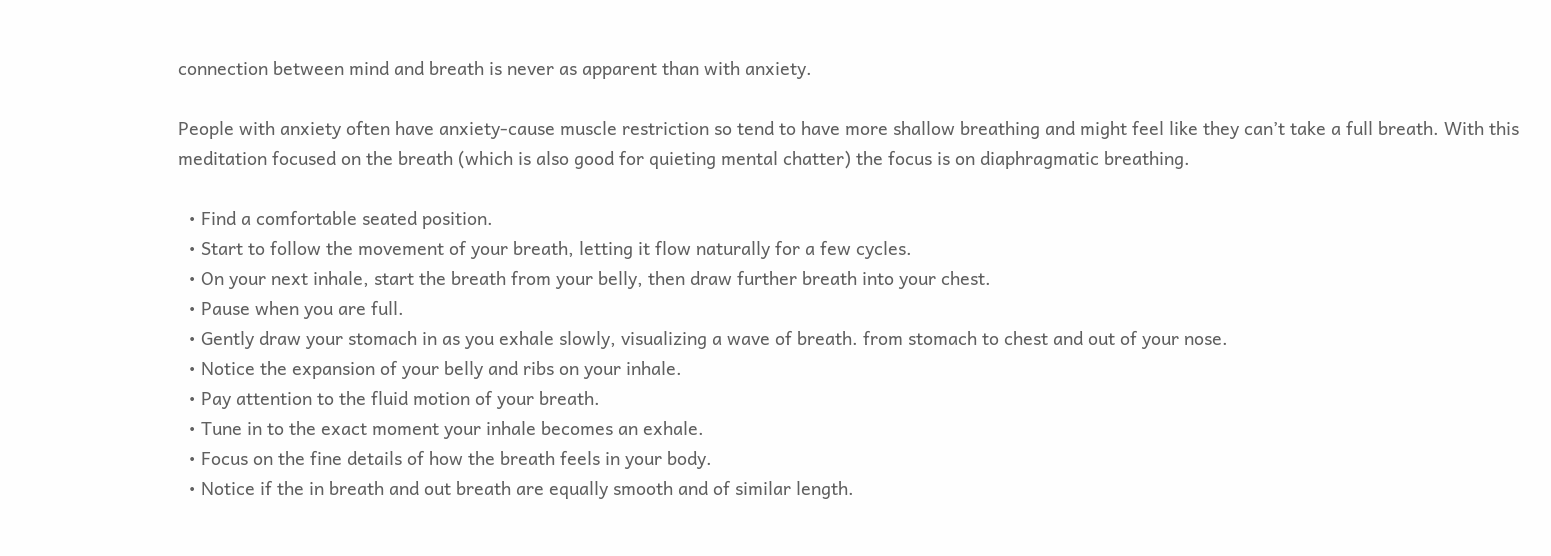connection between mind and breath is never as apparent than with anxiety.

People with anxiety often have anxiety-cause muscle restriction so tend to have more shallow breathing and might feel like they can’t take a full breath. With this meditation focused on the breath (which is also good for quieting mental chatter) the focus is on diaphragmatic breathing.

  • Find a comfortable seated position.
  • Start to follow the movement of your breath, letting it flow naturally for a few cycles.
  • On your next inhale, start the breath from your belly, then draw further breath into your chest.
  • Pause when you are full.
  • Gently draw your stomach in as you exhale slowly, visualizing a wave of breath. from stomach to chest and out of your nose.
  • Notice the expansion of your belly and ribs on your inhale.
  • Pay attention to the fluid motion of your breath.
  • Tune in to the exact moment your inhale becomes an exhale.
  • Focus on the fine details of how the breath feels in your body.
  • Notice if the in breath and out breath are equally smooth and of similar length.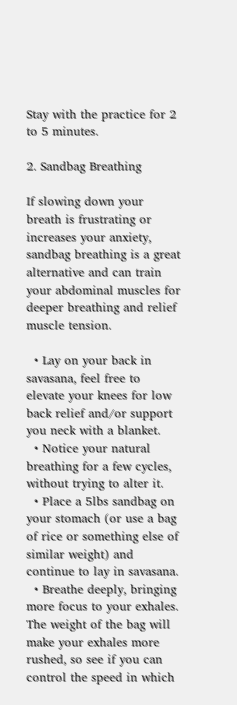Stay with the practice for 2 to 5 minutes.

2. Sandbag Breathing

If slowing down your breath is frustrating or increases your anxiety, sandbag breathing is a great alternative and can train your abdominal muscles for deeper breathing and relief muscle tension.

  • Lay on your back in savasana, feel free to elevate your knees for low back relief and/or support you neck with a blanket.
  • Notice your natural breathing for a few cycles, without trying to alter it.
  • Place a 5lbs sandbag on your stomach (or use a bag of rice or something else of similar weight) and continue to lay in savasana.
  • Breathe deeply, bringing more focus to your exhales. The weight of the bag will make your exhales more rushed, so see if you can control the speed in which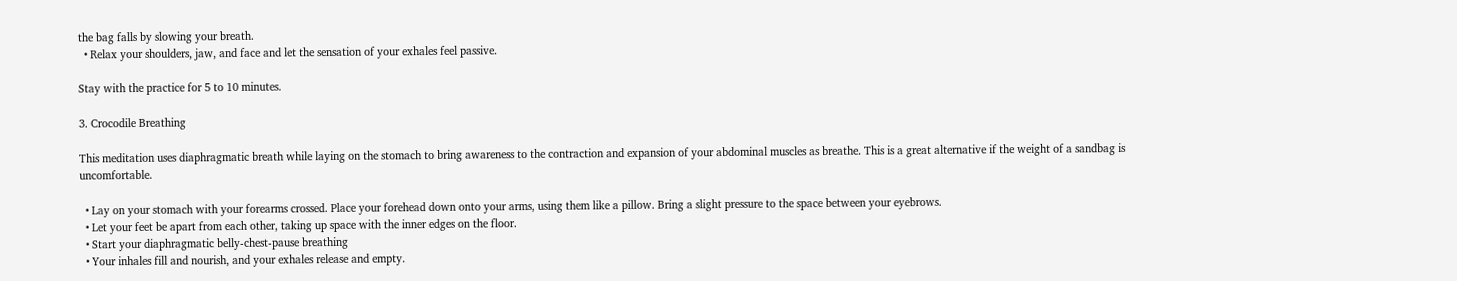the bag falls by slowing your breath.
  • Relax your shoulders, jaw, and face and let the sensation of your exhales feel passive.

Stay with the practice for 5 to 10 minutes.

3. Crocodile Breathing

This meditation uses diaphragmatic breath while laying on the stomach to bring awareness to the contraction and expansion of your abdominal muscles as breathe. This is a great alternative if the weight of a sandbag is uncomfortable.

  • Lay on your stomach with your forearms crossed. Place your forehead down onto your arms, using them like a pillow. Bring a slight pressure to the space between your eyebrows.
  • Let your feet be apart from each other, taking up space with the inner edges on the floor.
  • Start your diaphragmatic belly-chest-pause breathing
  • Your inhales fill and nourish, and your exhales release and empty.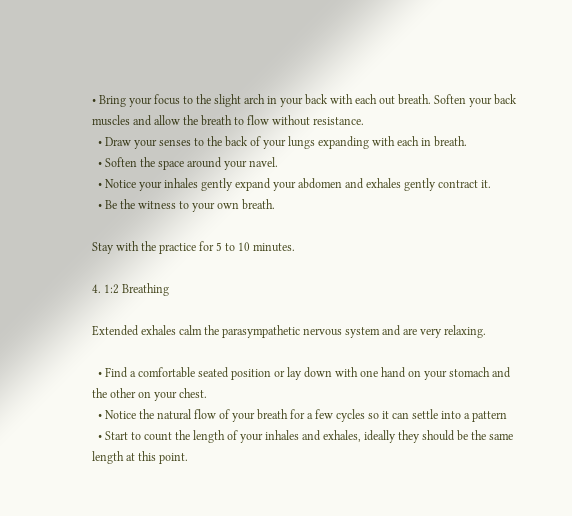• Bring your focus to the slight arch in your back with each out breath. Soften your back muscles and allow the breath to flow without resistance.
  • Draw your senses to the back of your lungs expanding with each in breath.
  • Soften the space around your navel.
  • Notice your inhales gently expand your abdomen and exhales gently contract it.
  • Be the witness to your own breath.

Stay with the practice for 5 to 10 minutes.

4. 1:2 Breathing

Extended exhales calm the parasympathetic nervous system and are very relaxing.

  • Find a comfortable seated position or lay down with one hand on your stomach and the other on your chest.
  • Notice the natural flow of your breath for a few cycles so it can settle into a pattern
  • Start to count the length of your inhales and exhales, ideally they should be the same length at this point.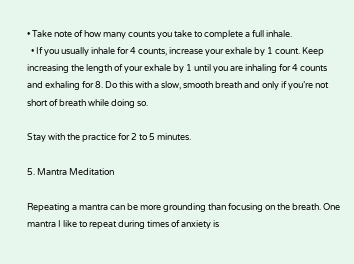• Take note of how many counts you take to complete a full inhale.
  • If you usually inhale for 4 counts, increase your exhale by 1 count. Keep increasing the length of your exhale by 1 until you are inhaling for 4 counts and exhaling for 8. Do this with a slow, smooth breath and only if you’re not short of breath while doing so.

Stay with the practice for 2 to 5 minutes.

5. Mantra Meditation

Repeating a mantra can be more grounding than focusing on the breath. One mantra I like to repeat during times of anxiety is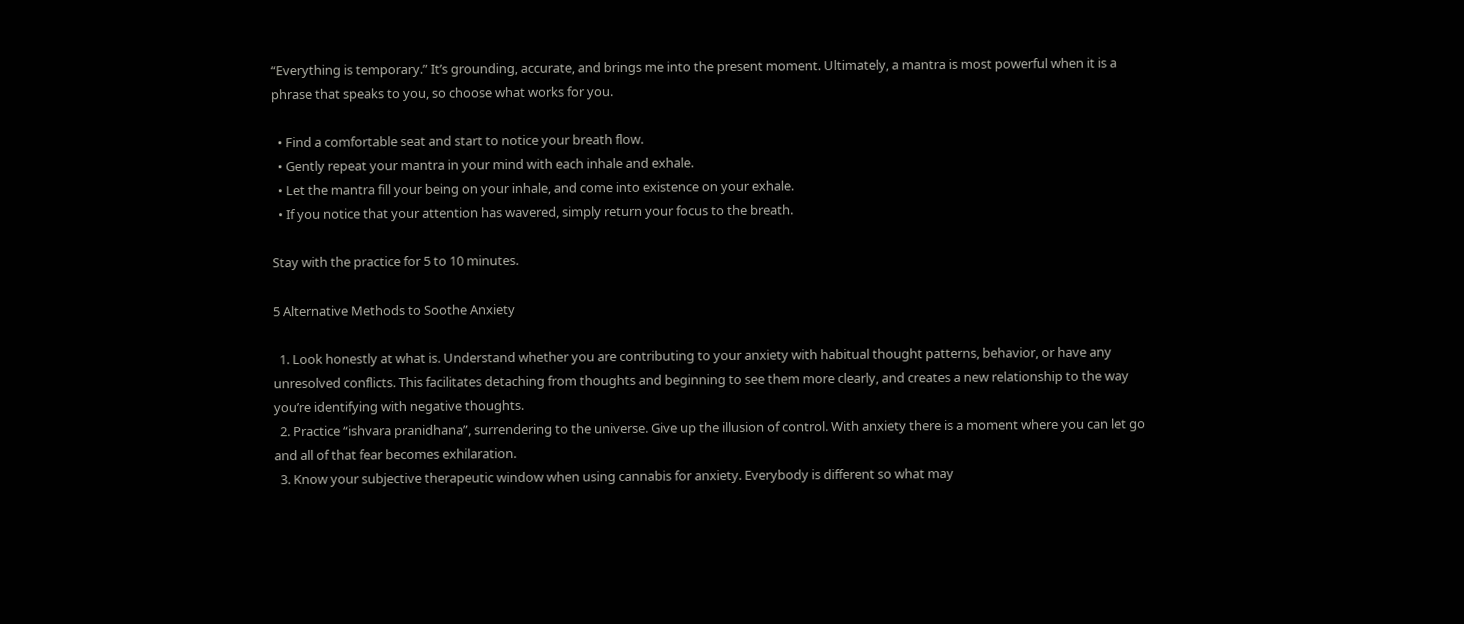“Everything is temporary.” It’s grounding, accurate, and brings me into the present moment. Ultimately, a mantra is most powerful when it is a phrase that speaks to you, so choose what works for you.

  • Find a comfortable seat and start to notice your breath flow.
  • Gently repeat your mantra in your mind with each inhale and exhale.
  • Let the mantra fill your being on your inhale, and come into existence on your exhale.
  • If you notice that your attention has wavered, simply return your focus to the breath.

Stay with the practice for 5 to 10 minutes.

5 Alternative Methods to Soothe Anxiety

  1. Look honestly at what is. Understand whether you are contributing to your anxiety with habitual thought patterns, behavior, or have any unresolved conflicts. This facilitates detaching from thoughts and beginning to see them more clearly, and creates a new relationship to the way you’re identifying with negative thoughts.
  2. Practice “ishvara pranidhana”, surrendering to the universe. Give up the illusion of control. With anxiety there is a moment where you can let go and all of that fear becomes exhilaration.
  3. Know your subjective therapeutic window when using cannabis for anxiety. Everybody is different so what may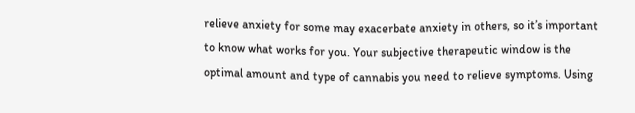relieve anxiety for some may exacerbate anxiety in others, so it’s important to know what works for you. Your subjective therapeutic window is the optimal amount and type of cannabis you need to relieve symptoms. Using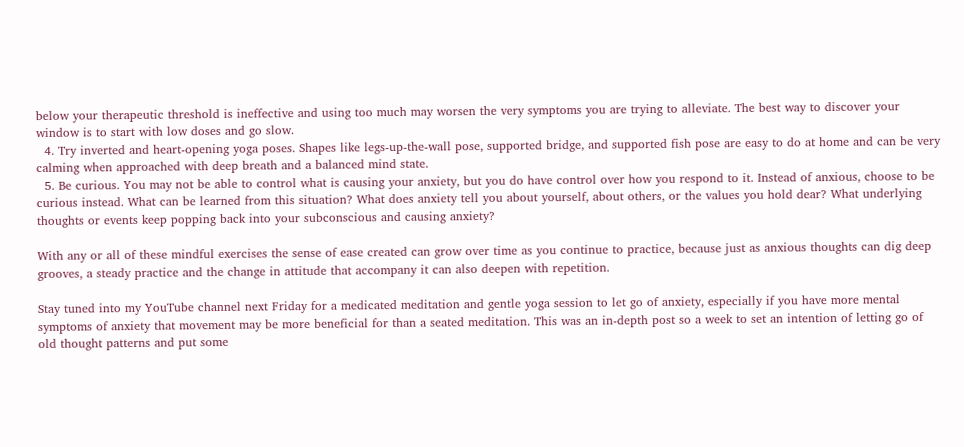below your therapeutic threshold is ineffective and using too much may worsen the very symptoms you are trying to alleviate. The best way to discover your window is to start with low doses and go slow.
  4. Try inverted and heart-opening yoga poses. Shapes like legs-up-the-wall pose, supported bridge, and supported fish pose are easy to do at home and can be very calming when approached with deep breath and a balanced mind state.
  5. Be curious. You may not be able to control what is causing your anxiety, but you do have control over how you respond to it. Instead of anxious, choose to be curious instead. What can be learned from this situation? What does anxiety tell you about yourself, about others, or the values you hold dear? What underlying thoughts or events keep popping back into your subconscious and causing anxiety?

With any or all of these mindful exercises the sense of ease created can grow over time as you continue to practice, because just as anxious thoughts can dig deep grooves, a steady practice and the change in attitude that accompany it can also deepen with repetition.

Stay tuned into my YouTube channel next Friday for a medicated meditation and gentle yoga session to let go of anxiety, especially if you have more mental symptoms of anxiety that movement may be more beneficial for than a seated meditation. This was an in-depth post so a week to set an intention of letting go of old thought patterns and put some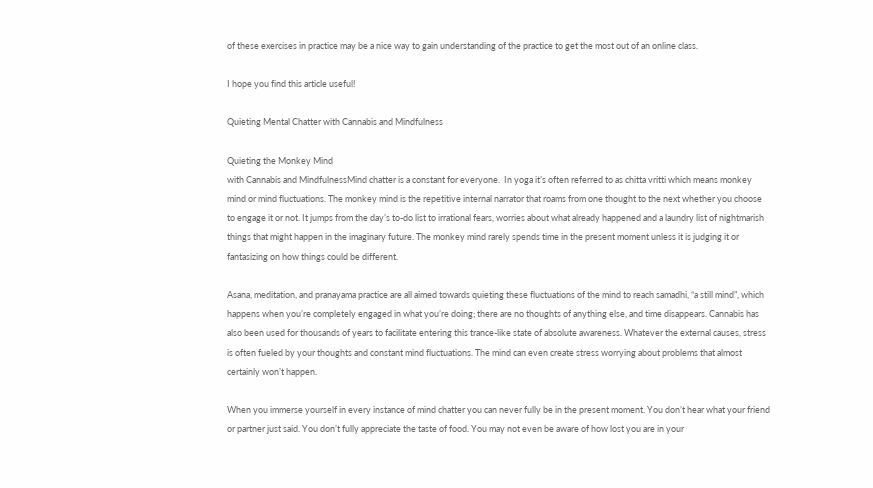of these exercises in practice may be a nice way to gain understanding of the practice to get the most out of an online class.

I hope you find this article useful!

Quieting Mental Chatter with Cannabis and Mindfulness

Quieting the Monkey Mind
with Cannabis and MindfulnessMind chatter is a constant for everyone.  In yoga it’s often referred to as chitta vritti which means monkey mind or mind fluctuations. The monkey mind is the repetitive internal narrator that roams from one thought to the next whether you choose to engage it or not. It jumps from the day’s to-do list to irrational fears, worries about what already happened and a laundry list of nightmarish things that might happen in the imaginary future. The monkey mind rarely spends time in the present moment unless it is judging it or fantasizing on how things could be different.

Asana, meditation, and pranayama practice are all aimed towards quieting these fluctuations of the mind to reach samadhi, “a still mind”, which happens when you’re completely engaged in what you’re doing; there are no thoughts of anything else, and time disappears. Cannabis has also been used for thousands of years to facilitate entering this trance-like state of absolute awareness. Whatever the external causes, stress is often fueled by your thoughts and constant mind fluctuations. The mind can even create stress worrying about problems that almost certainly won’t happen.

When you immerse yourself in every instance of mind chatter you can never fully be in the present moment. You don’t hear what your friend or partner just said. You don’t fully appreciate the taste of food. You may not even be aware of how lost you are in your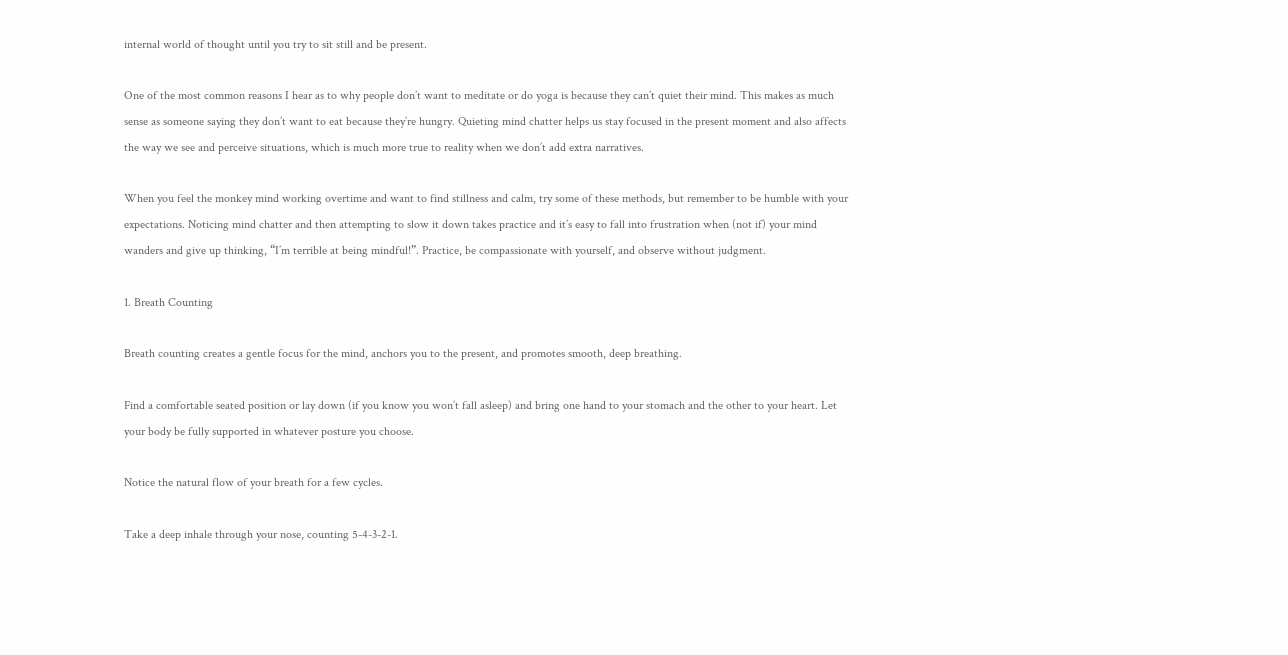internal world of thought until you try to sit still and be present.

One of the most common reasons I hear as to why people don’t want to meditate or do yoga is because they can’t quiet their mind. This makes as much sense as someone saying they don’t want to eat because they’re hungry. Quieting mind chatter helps us stay focused in the present moment and also affects the way we see and perceive situations, which is much more true to reality when we don’t add extra narratives.

When you feel the monkey mind working overtime and want to find stillness and calm, try some of these methods, but remember to be humble with your expectations. Noticing mind chatter and then attempting to slow it down takes practice and it’s easy to fall into frustration when (not if) your mind wanders and give up thinking, “I’m terrible at being mindful!”. Practice, be compassionate with yourself, and observe without judgment.

1. Breath Counting

Breath counting creates a gentle focus for the mind, anchors you to the present, and promotes smooth, deep breathing.

Find a comfortable seated position or lay down (if you know you won’t fall asleep) and bring one hand to your stomach and the other to your heart. Let your body be fully supported in whatever posture you choose.

Notice the natural flow of your breath for a few cycles.

Take a deep inhale through your nose, counting 5-4-3-2-1.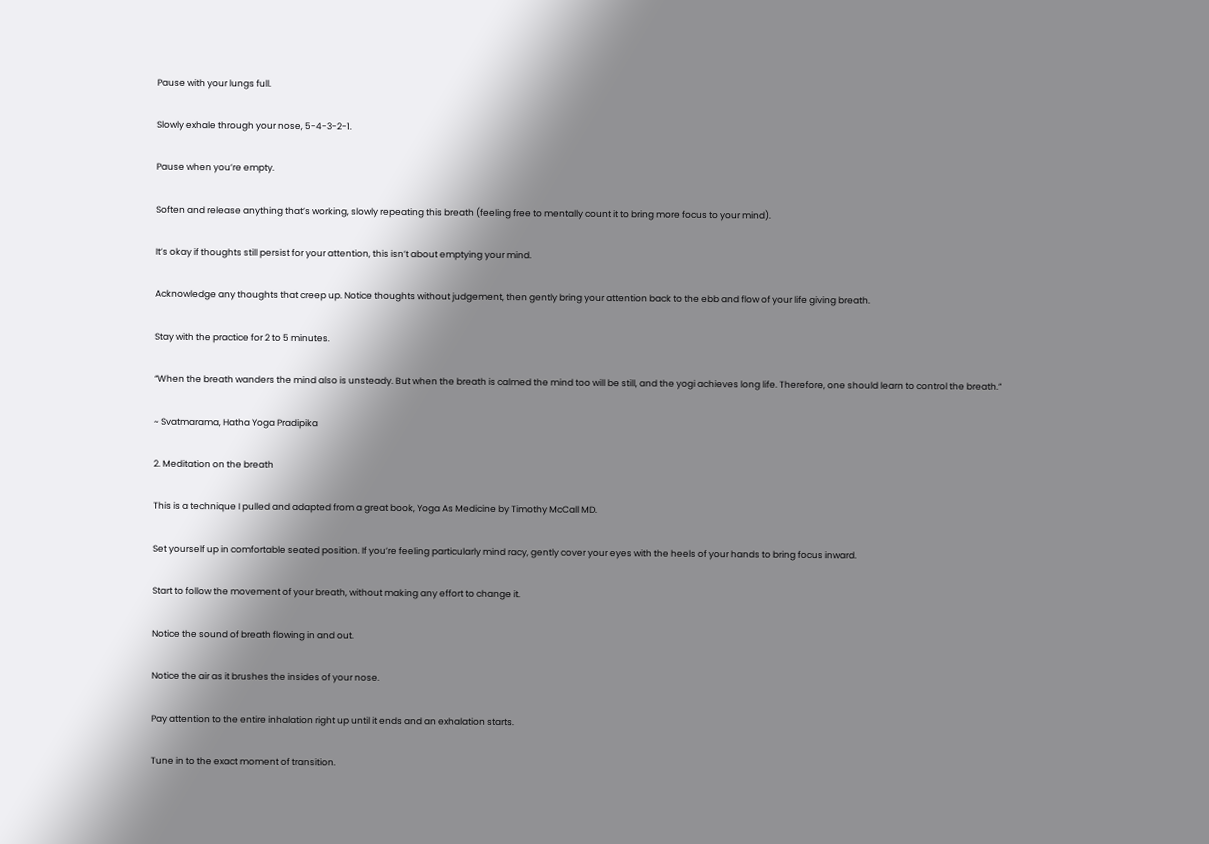Pause with your lungs full.

Slowly exhale through your nose, 5-4-3-2-1.

Pause when you’re empty.

Soften and release anything that’s working, slowly repeating this breath (feeling free to mentally count it to bring more focus to your mind).

It’s okay if thoughts still persist for your attention, this isn’t about emptying your mind.

Acknowledge any thoughts that creep up. Notice thoughts without judgement, then gently bring your attention back to the ebb and flow of your life giving breath.

Stay with the practice for 2 to 5 minutes.

“When the breath wanders the mind also is unsteady. But when the breath is calmed the mind too will be still, and the yogi achieves long life. Therefore, one should learn to control the breath.”

~ Svatmarama, Hatha Yoga Pradipika

2. Meditation on the breath

This is a technique I pulled and adapted from a great book, Yoga As Medicine by Timothy McCall MD.

Set yourself up in comfortable seated position. If you’re feeling particularly mind racy, gently cover your eyes with the heels of your hands to bring focus inward.

Start to follow the movement of your breath, without making any effort to change it.

Notice the sound of breath flowing in and out.

Notice the air as it brushes the insides of your nose.

Pay attention to the entire inhalation right up until it ends and an exhalation starts.

Tune in to the exact moment of transition.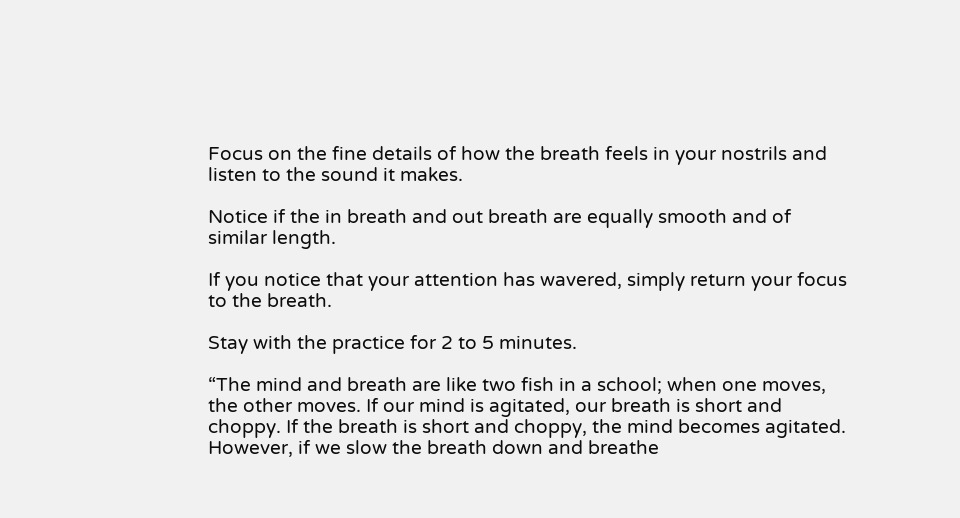Focus on the fine details of how the breath feels in your nostrils and listen to the sound it makes.

Notice if the in breath and out breath are equally smooth and of similar length.

If you notice that your attention has wavered, simply return your focus to the breath.

Stay with the practice for 2 to 5 minutes.

“The mind and breath are like two fish in a school; when one moves, the other moves. If our mind is agitated, our breath is short and choppy. If the breath is short and choppy, the mind becomes agitated. However, if we slow the breath down and breathe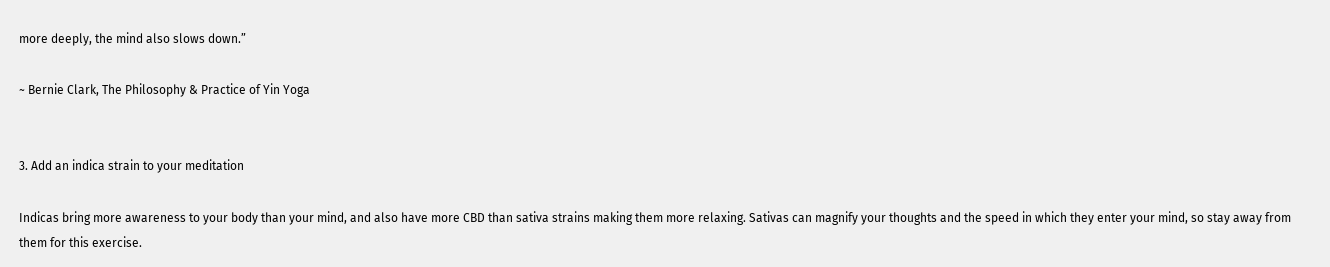more deeply, the mind also slows down.”

~ Bernie Clark, The Philosophy & Practice of Yin Yoga


3. Add an indica strain to your meditation

Indicas bring more awareness to your body than your mind, and also have more CBD than sativa strains making them more relaxing. Sativas can magnify your thoughts and the speed in which they enter your mind, so stay away from them for this exercise.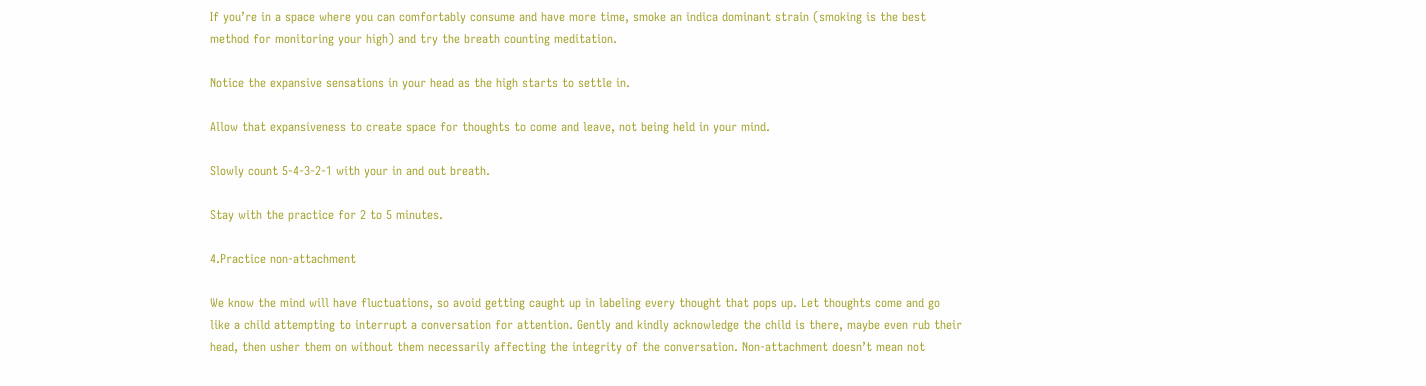If you’re in a space where you can comfortably consume and have more time, smoke an indica dominant strain (smoking is the best method for monitoring your high) and try the breath counting meditation.

Notice the expansive sensations in your head as the high starts to settle in.

Allow that expansiveness to create space for thoughts to come and leave, not being held in your mind.

Slowly count 5-4-3-2-1 with your in and out breath.

Stay with the practice for 2 to 5 minutes.

4.Practice non-attachment

We know the mind will have fluctuations, so avoid getting caught up in labeling every thought that pops up. Let thoughts come and go like a child attempting to interrupt a conversation for attention. Gently and kindly acknowledge the child is there, maybe even rub their head, then usher them on without them necessarily affecting the integrity of the conversation. Non-attachment doesn’t mean not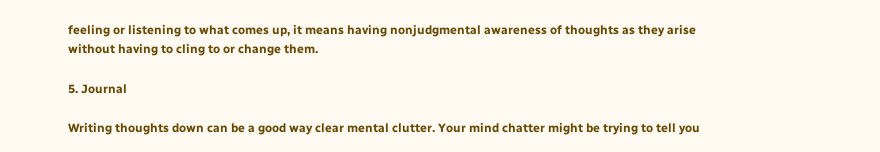feeling or listening to what comes up, it means having nonjudgmental awareness of thoughts as they arise without having to cling to or change them.

5. Journal

Writing thoughts down can be a good way clear mental clutter. Your mind chatter might be trying to tell you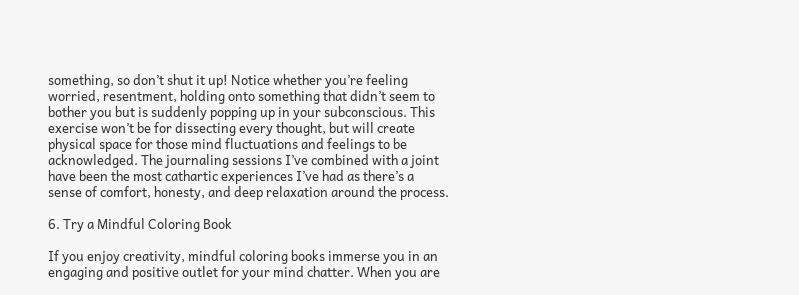something, so don’t shut it up! Notice whether you’re feeling worried, resentment, holding onto something that didn’t seem to bother you but is suddenly popping up in your subconscious. This exercise won’t be for dissecting every thought, but will create physical space for those mind fluctuations and feelings to be acknowledged. The journaling sessions I’ve combined with a joint have been the most cathartic experiences I’ve had as there’s a sense of comfort, honesty, and deep relaxation around the process.

6. Try a Mindful Coloring Book

If you enjoy creativity, mindful coloring books immerse you in an engaging and positive outlet for your mind chatter. When you are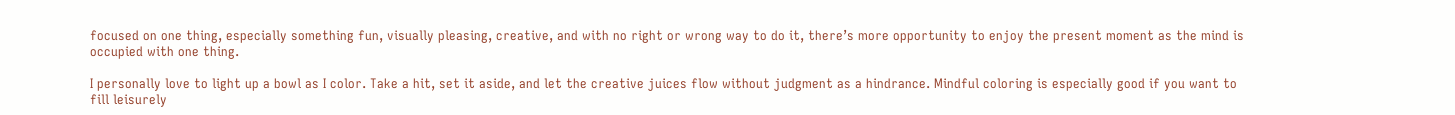focused on one thing, especially something fun, visually pleasing, creative, and with no right or wrong way to do it, there’s more opportunity to enjoy the present moment as the mind is occupied with one thing.

I personally love to light up a bowl as I color. Take a hit, set it aside, and let the creative juices flow without judgment as a hindrance. Mindful coloring is especially good if you want to fill leisurely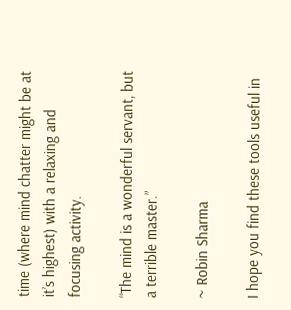time (where mind chatter might be at it’s highest) with a relaxing and focusing activity.

“The mind is a wonderful servant, but a terrible master.”

~ Robin Sharma

I hope you find these tools useful in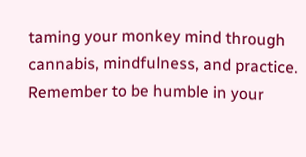taming your monkey mind through cannabis, mindfulness, and practice. Remember to be humble in your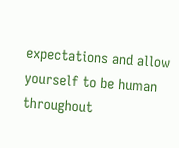expectations and allow yourself to be human throughout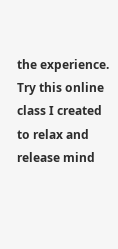the experience. Try this online class I created to relax and release mind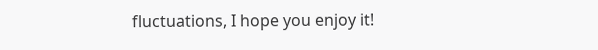fluctuations, I hope you enjoy it!